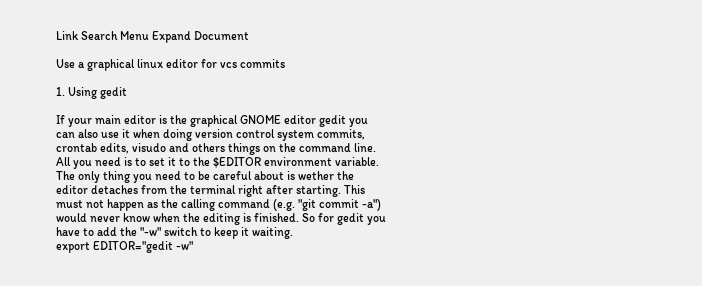Link Search Menu Expand Document

Use a graphical linux editor for vcs commits

1. Using gedit

If your main editor is the graphical GNOME editor gedit you can also use it when doing version control system commits, crontab edits, visudo and others things on the command line. All you need is to set it to the $EDITOR environment variable. The only thing you need to be careful about is wether the editor detaches from the terminal right after starting. This must not happen as the calling command (e.g. "git commit -a") would never know when the editing is finished. So for gedit you have to add the "-w" switch to keep it waiting.
export EDITOR="gedit -w"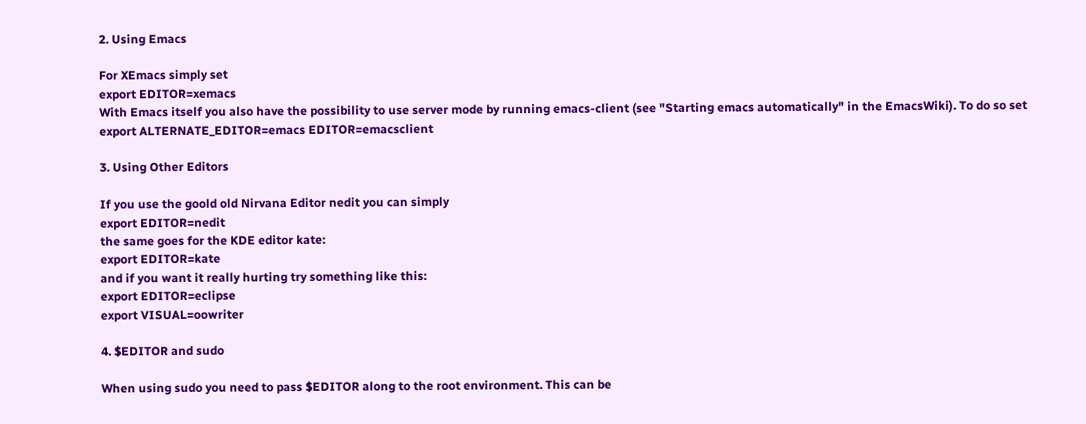2. Using Emacs

For XEmacs simply set
export EDITOR=xemacs
With Emacs itself you also have the possibility to use server mode by running emacs-client (see "Starting emacs automatically" in the EmacsWiki). To do so set
export ALTERNATE_EDITOR=emacs EDITOR=emacsclient

3. Using Other Editors

If you use the goold old Nirvana Editor nedit you can simply
export EDITOR=nedit
the same goes for the KDE editor kate:
export EDITOR=kate
and if you want it really hurting try something like this:
export EDITOR=eclipse
export VISUAL=oowriter

4. $EDITOR and sudo

When using sudo you need to pass $EDITOR along to the root environment. This can be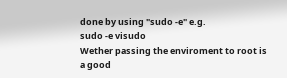done by using "sudo -e" e.g.
sudo -e visudo
Wether passing the enviroment to root is a good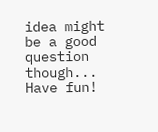idea might be a good question though... Have fun!